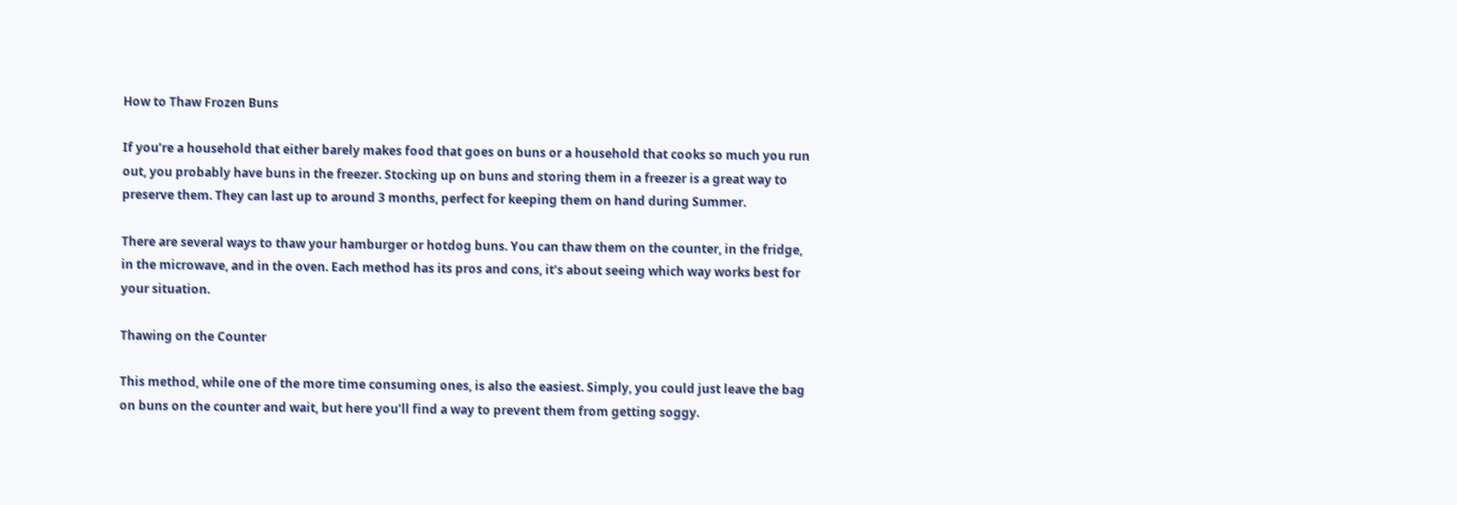How to Thaw Frozen Buns

If you’re a household that either barely makes food that goes on buns or a household that cooks so much you run out, you probably have buns in the freezer. Stocking up on buns and storing them in a freezer is a great way to preserve them. They can last up to around 3 months, perfect for keeping them on hand during Summer.

There are several ways to thaw your hamburger or hotdog buns. You can thaw them on the counter, in the fridge, in the microwave, and in the oven. Each method has its pros and cons, it’s about seeing which way works best for your situation.

Thawing on the Counter

This method, while one of the more time consuming ones, is also the easiest. Simply, you could just leave the bag on buns on the counter and wait, but here you’ll find a way to prevent them from getting soggy.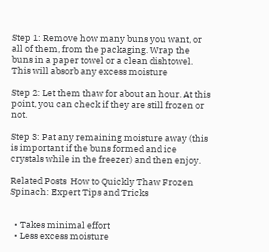Step 1: Remove how many buns you want, or all of them, from the packaging. Wrap the buns in a paper towel or a clean dishtowel. This will absorb any excess moisture

Step 2: Let them thaw for about an hour. At this point, you can check if they are still frozen or not.

Step 3: Pat any remaining moisture away (this is important if the buns formed and ice crystals while in the freezer) and then enjoy.

Related Posts  How to Quickly Thaw Frozen Spinach: Expert Tips and Tricks


  • Takes minimal effort
  • Less excess moisture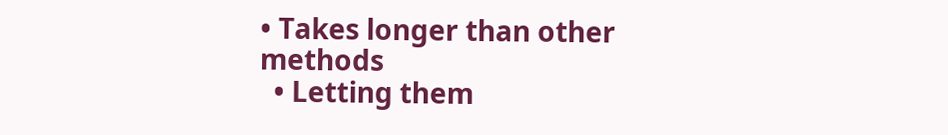• Takes longer than other methods
  • Letting them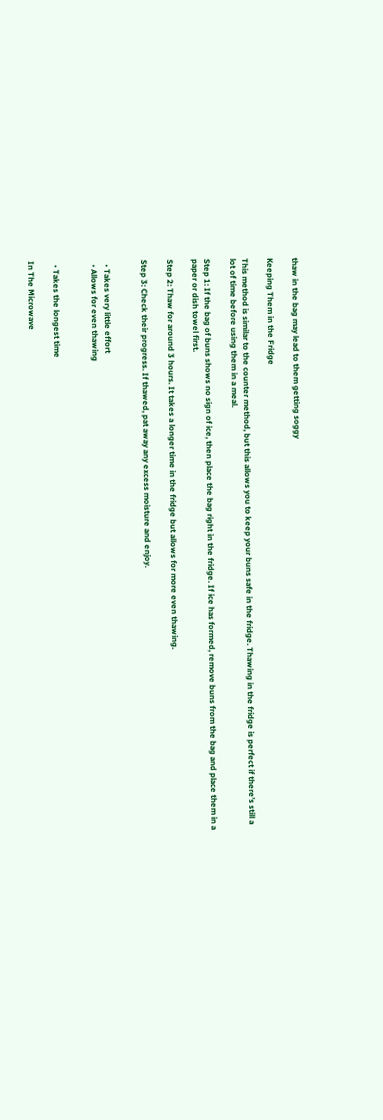thaw in the bag may lead to them getting soggy

Keeping Them in the Fridge

This method is similar to the counter method, but this allows you to keep your buns safe in the fridge. Thawing in the fridge is perfect if there’s still a lot of time before using them in a meal.

Step 1: If the bag of buns shows no sign of ice, then place the bag right in the fridge. If ice has formed, remove buns from the bag and place them in a paper or dish towel first.

Step 2: Thaw for around 3 hours. It takes a longer time in the fridge but allows for more even thawing.

Step 3: Check their progress. If thawed, pat away any excess moisture and enjoy.


  • Takes very little effort
  • Allows for even thawing


  • Takes the longest time

In The Microwave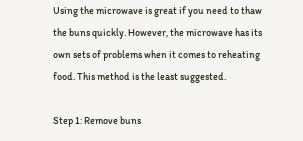Using the microwave is great if you need to thaw the buns quickly. However, the microwave has its own sets of problems when it comes to reheating food. This method is the least suggested.

Step 1: Remove buns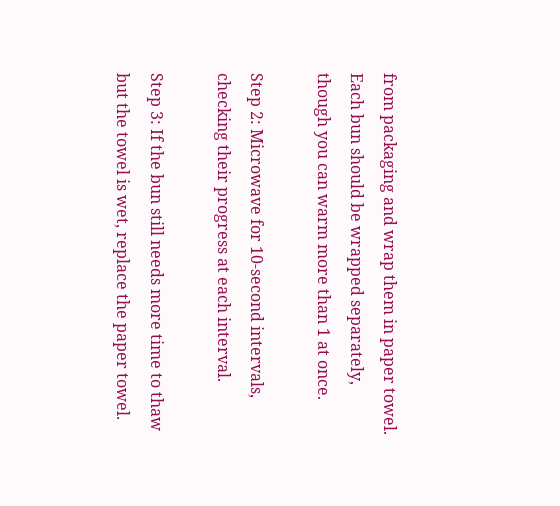from packaging and wrap them in paper towel. Each bun should be wrapped separately, though you can warm more than 1 at once.

Step 2: Microwave for 10-second intervals, checking their progress at each interval.

Step 3: If the bun still needs more time to thaw but the towel is wet, replace the paper towel.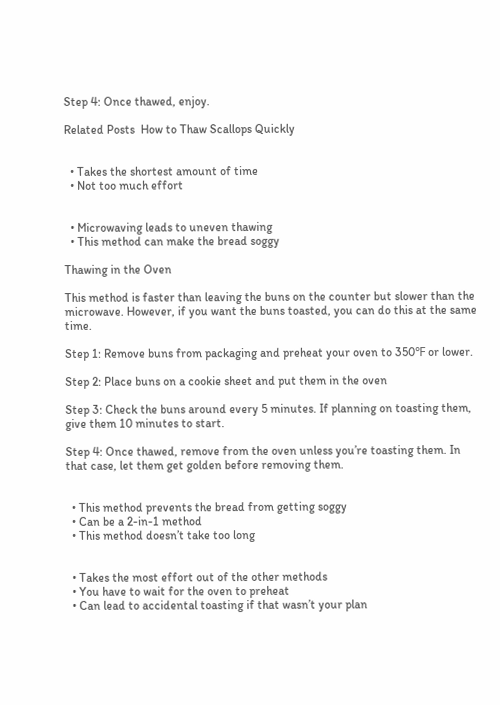Step 4: Once thawed, enjoy.

Related Posts  How to Thaw Scallops Quickly


  • Takes the shortest amount of time
  • Not too much effort


  • Microwaving leads to uneven thawing
  • This method can make the bread soggy

Thawing in the Oven

This method is faster than leaving the buns on the counter but slower than the microwave. However, if you want the buns toasted, you can do this at the same time.

Step 1: Remove buns from packaging and preheat your oven to 350℉ or lower.

Step 2: Place buns on a cookie sheet and put them in the oven

Step 3: Check the buns around every 5 minutes. If planning on toasting them, give them 10 minutes to start.

Step 4: Once thawed, remove from the oven unless you’re toasting them. In that case, let them get golden before removing them.


  • This method prevents the bread from getting soggy
  • Can be a 2-in-1 method
  • This method doesn’t take too long


  • Takes the most effort out of the other methods
  • You have to wait for the oven to preheat
  • Can lead to accidental toasting if that wasn’t your plan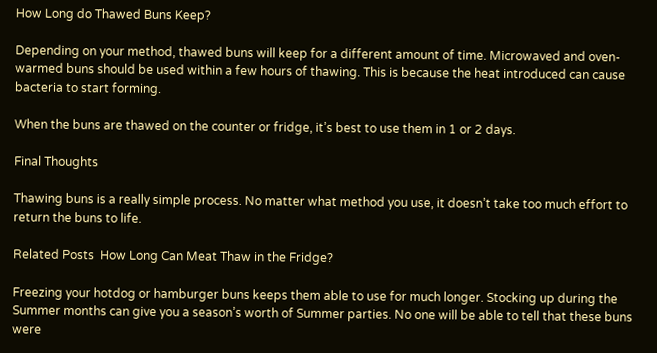How Long do Thawed Buns Keep?

Depending on your method, thawed buns will keep for a different amount of time. Microwaved and oven-warmed buns should be used within a few hours of thawing. This is because the heat introduced can cause bacteria to start forming.

When the buns are thawed on the counter or fridge, it’s best to use them in 1 or 2 days.

Final Thoughts

Thawing buns is a really simple process. No matter what method you use, it doesn’t take too much effort to return the buns to life.

Related Posts  How Long Can Meat Thaw in the Fridge?

Freezing your hotdog or hamburger buns keeps them able to use for much longer. Stocking up during the Summer months can give you a season’s worth of Summer parties. No one will be able to tell that these buns were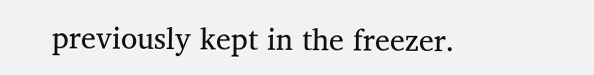previously kept in the freezer.